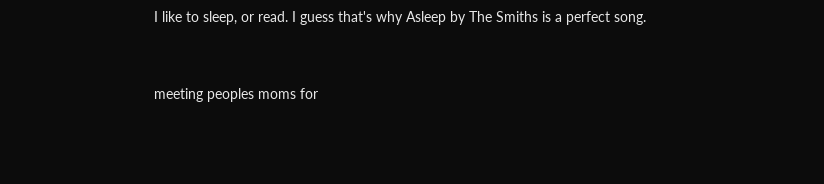I like to sleep, or read. I guess that's why Asleep by The Smiths is a perfect song.


meeting peoples moms for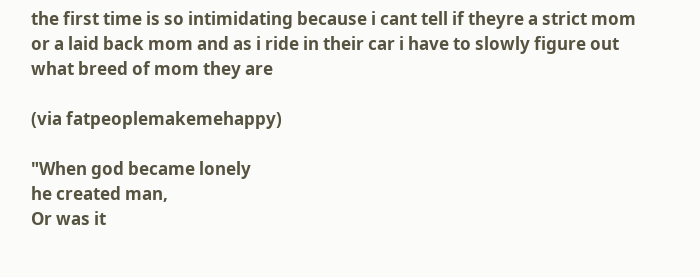the first time is so intimidating because i cant tell if theyre a strict mom or a laid back mom and as i ride in their car i have to slowly figure out what breed of mom they are

(via fatpeoplemakemehappy)

"When god became lonely
he created man,
Or was it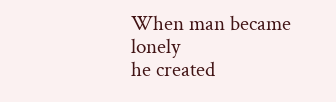When man became lonely
he created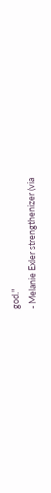god."
- Melanie Exler strengthenizer (via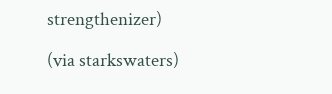strengthenizer)

(via starkswaters)